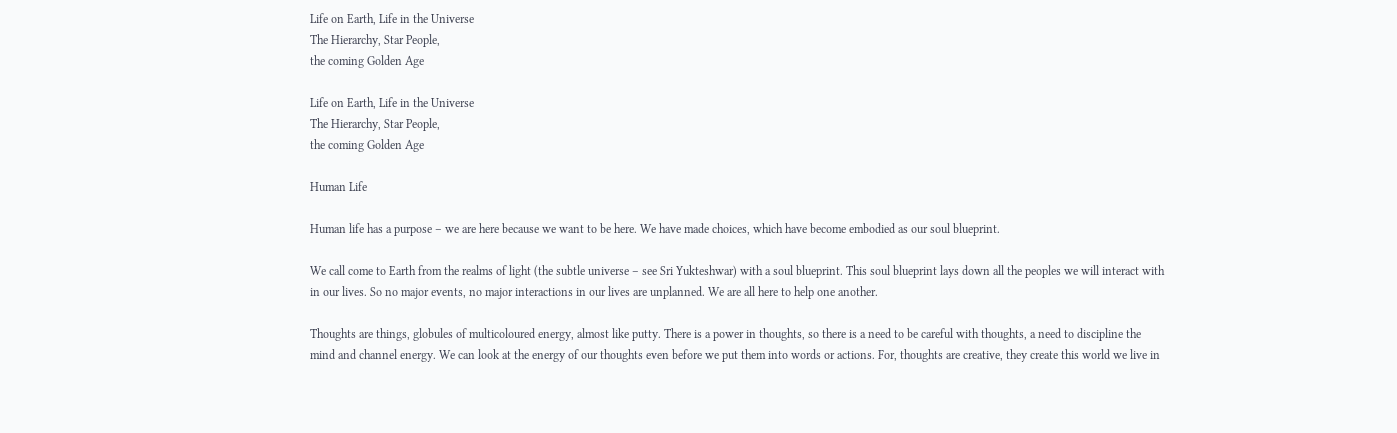Life on Earth, Life in the Universe
The Hierarchy, Star People,
the coming Golden Age

Life on Earth, Life in the Universe
The Hierarchy, Star People,
the coming Golden Age

Human Life

Human life has a purpose – we are here because we want to be here. We have made choices, which have become embodied as our soul blueprint.

We call come to Earth from the realms of light (the subtle universe – see Sri Yukteshwar) with a soul blueprint. This soul blueprint lays down all the peoples we will interact with in our lives. So no major events, no major interactions in our lives are unplanned. We are all here to help one another.

Thoughts are things, globules of multicoloured energy, almost like putty. There is a power in thoughts, so there is a need to be careful with thoughts, a need to discipline the mind and channel energy. We can look at the energy of our thoughts even before we put them into words or actions. For, thoughts are creative, they create this world we live in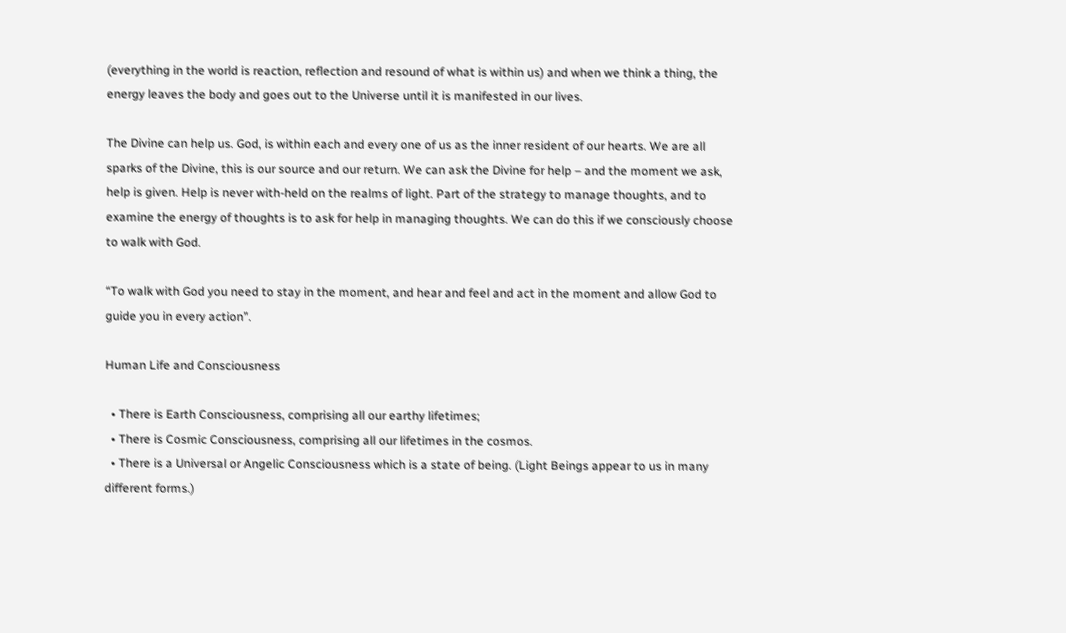(everything in the world is reaction, reflection and resound of what is within us) and when we think a thing, the energy leaves the body and goes out to the Universe until it is manifested in our lives.

The Divine can help us. God, is within each and every one of us as the inner resident of our hearts. We are all sparks of the Divine, this is our source and our return. We can ask the Divine for help – and the moment we ask, help is given. Help is never with-held on the realms of light. Part of the strategy to manage thoughts, and to examine the energy of thoughts is to ask for help in managing thoughts. We can do this if we consciously choose to walk with God.

“To walk with God you need to stay in the moment, and hear and feel and act in the moment and allow God to guide you in every action”.

Human Life and Consciousness

  • There is Earth Consciousness, comprising all our earthy lifetimes;
  • There is Cosmic Consciousness, comprising all our lifetimes in the cosmos.
  • There is a Universal or Angelic Consciousness which is a state of being. (Light Beings appear to us in many different forms.)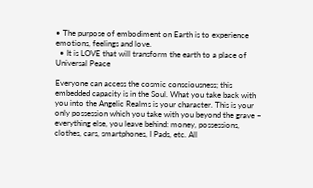• The purpose of embodiment on Earth is to experience emotions, feelings and love.
  • It is LOVE that will transform the earth to a place of Universal Peace

Everyone can access the cosmic consciousness; this embedded capacity is in the Soul. What you take back with you into the Angelic Realms is your character. This is your only possession which you take with you beyond the grave – everything else, you leave behind: money, possessions, clothes, cars, smartphones, I Pads, etc. All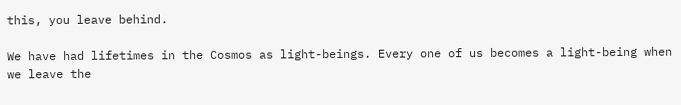this, you leave behind.

We have had lifetimes in the Cosmos as light-beings. Every one of us becomes a light-being when we leave the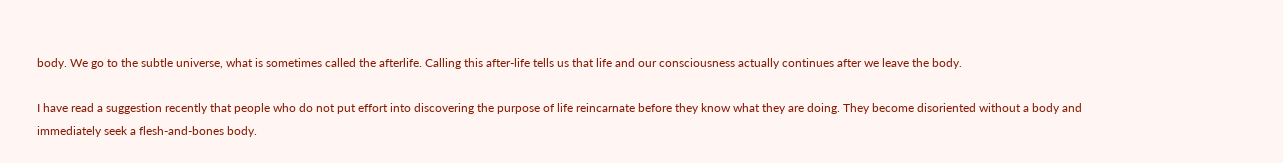body. We go to the subtle universe, what is sometimes called the afterlife. Calling this after-life tells us that life and our consciousness actually continues after we leave the body.

I have read a suggestion recently that people who do not put effort into discovering the purpose of life reincarnate before they know what they are doing. They become disoriented without a body and immediately seek a flesh-and-bones body.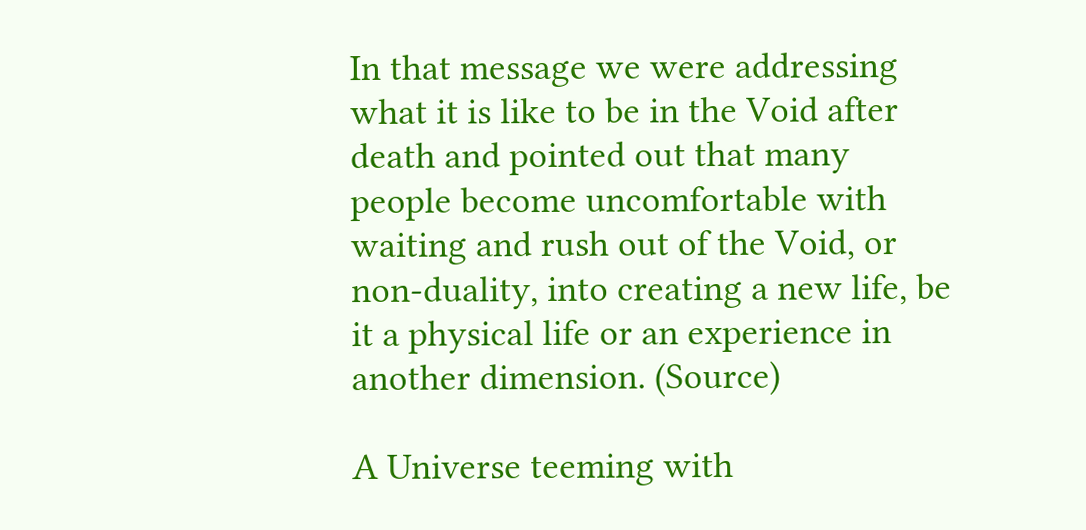In that message we were addressing what it is like to be in the Void after death and pointed out that many people become uncomfortable with waiting and rush out of the Void, or non-duality, into creating a new life, be it a physical life or an experience in another dimension. (Source)

A Universe teeming with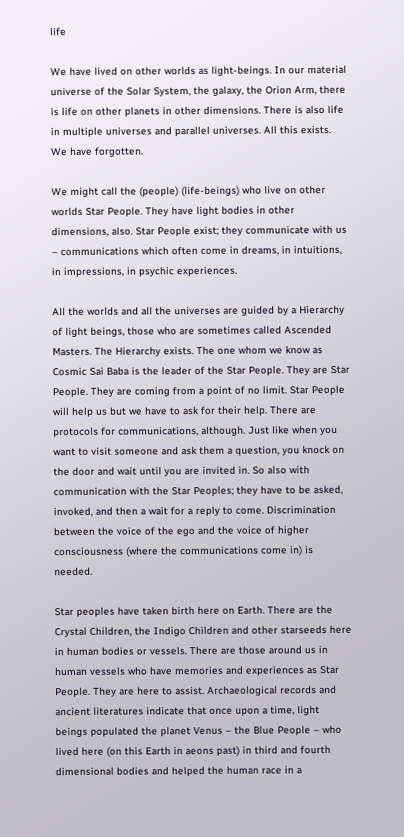life

We have lived on other worlds as light-beings. In our material universe of the Solar System, the galaxy, the Orion Arm, there is life on other planets in other dimensions. There is also life in multiple universes and parallel universes. All this exists. We have forgotten.

We might call the (people) (life-beings) who live on other worlds Star People. They have light bodies in other dimensions, also. Star People exist; they communicate with us – communications which often come in dreams, in intuitions, in impressions, in psychic experiences.

All the worlds and all the universes are guided by a Hierarchy of light beings, those who are sometimes called Ascended Masters. The Hierarchy exists. The one whom we know as Cosmic Sai Baba is the leader of the Star People. They are Star People. They are coming from a point of no limit. Star People will help us but we have to ask for their help. There are protocols for communications, although. Just like when you want to visit someone and ask them a question, you knock on the door and wait until you are invited in. So also with communication with the Star Peoples; they have to be asked, invoked, and then a wait for a reply to come. Discrimination between the voice of the ego and the voice of higher consciousness (where the communications come in) is needed.

Star peoples have taken birth here on Earth. There are the Crystal Children, the Indigo Children and other starseeds here in human bodies or vessels. There are those around us in human vessels who have memories and experiences as Star People. They are here to assist. Archaeological records and ancient literatures indicate that once upon a time, light beings populated the planet Venus – the Blue People – who lived here (on this Earth in aeons past) in third and fourth dimensional bodies and helped the human race in a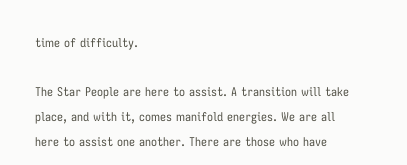time of difficulty.

The Star People are here to assist. A transition will take place, and with it, comes manifold energies. We are all here to assist one another. There are those who have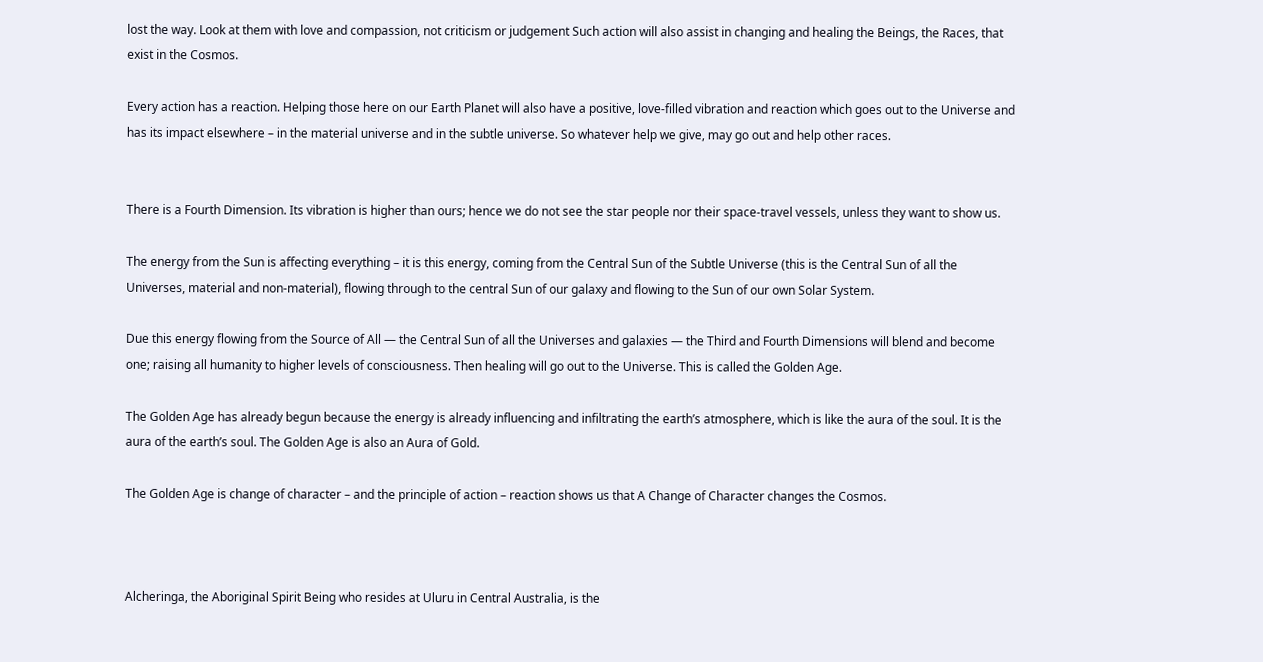lost the way. Look at them with love and compassion, not criticism or judgement Such action will also assist in changing and healing the Beings, the Races, that exist in the Cosmos.

Every action has a reaction. Helping those here on our Earth Planet will also have a positive, love-filled vibration and reaction which goes out to the Universe and has its impact elsewhere – in the material universe and in the subtle universe. So whatever help we give, may go out and help other races.


There is a Fourth Dimension. Its vibration is higher than ours; hence we do not see the star people nor their space-travel vessels, unless they want to show us.

The energy from the Sun is affecting everything – it is this energy, coming from the Central Sun of the Subtle Universe (this is the Central Sun of all the Universes, material and non-material), flowing through to the central Sun of our galaxy and flowing to the Sun of our own Solar System.

Due this energy flowing from the Source of All — the Central Sun of all the Universes and galaxies — the Third and Fourth Dimensions will blend and become one; raising all humanity to higher levels of consciousness. Then healing will go out to the Universe. This is called the Golden Age.

The Golden Age has already begun because the energy is already influencing and infiltrating the earth’s atmosphere, which is like the aura of the soul. It is the aura of the earth’s soul. The Golden Age is also an Aura of Gold.

The Golden Age is change of character – and the principle of action – reaction shows us that A Change of Character changes the Cosmos.



Alcheringa, the Aboriginal Spirit Being who resides at Uluru in Central Australia, is the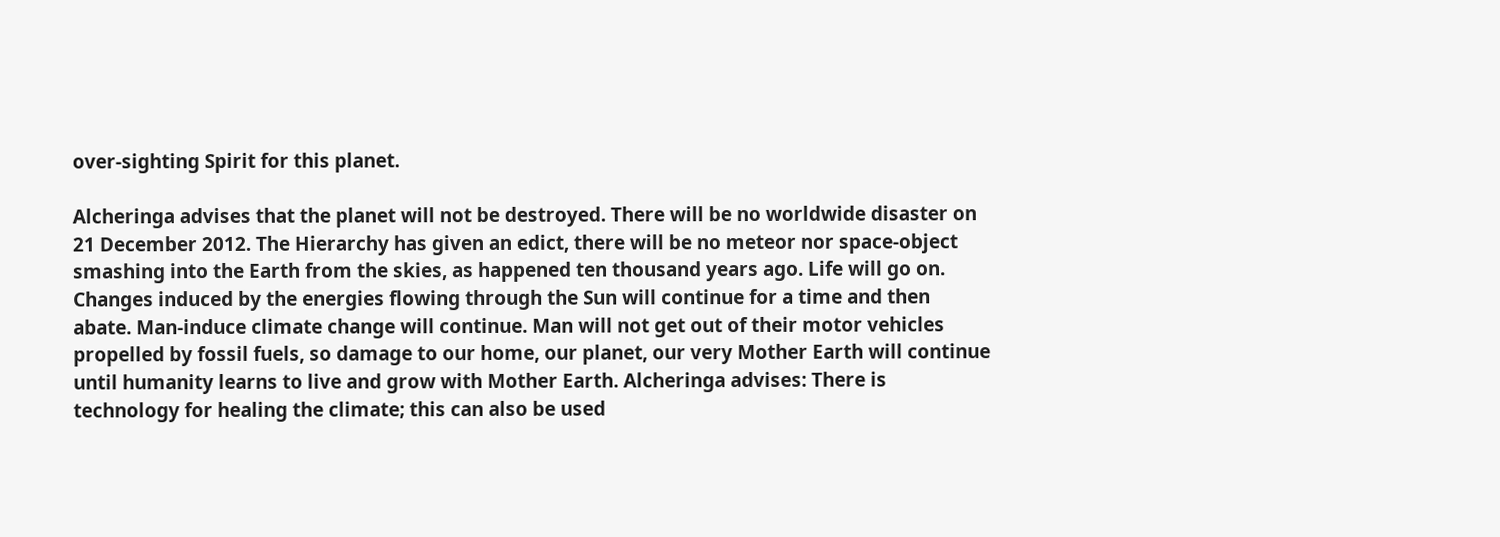over-sighting Spirit for this planet.

Alcheringa advises that the planet will not be destroyed. There will be no worldwide disaster on 21 December 2012. The Hierarchy has given an edict, there will be no meteor nor space-object smashing into the Earth from the skies, as happened ten thousand years ago. Life will go on. Changes induced by the energies flowing through the Sun will continue for a time and then abate. Man-induce climate change will continue. Man will not get out of their motor vehicles propelled by fossil fuels, so damage to our home, our planet, our very Mother Earth will continue until humanity learns to live and grow with Mother Earth. Alcheringa advises: There is technology for healing the climate; this can also be used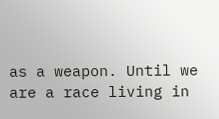as a weapon. Until we are a race living in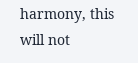harmony, this will not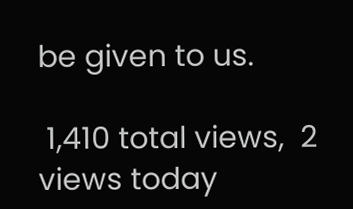be given to us.

 1,410 total views,  2 views today